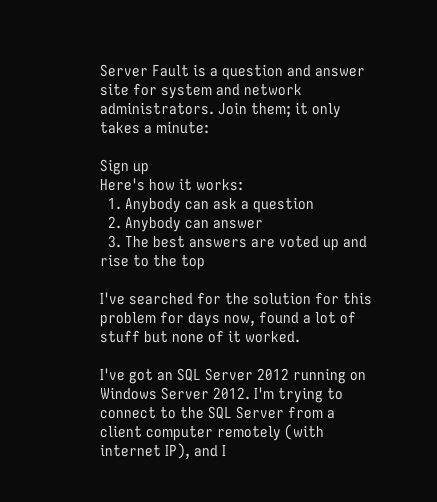Server Fault is a question and answer site for system and network administrators. Join them; it only takes a minute:

Sign up
Here's how it works:
  1. Anybody can ask a question
  2. Anybody can answer
  3. The best answers are voted up and rise to the top

I've searched for the solution for this problem for days now, found a lot of stuff but none of it worked.

I've got an SQL Server 2012 running on Windows Server 2012. I'm trying to connect to the SQL Server from a client computer remotely (with internet IP), and I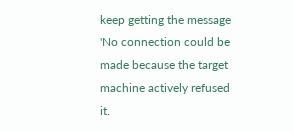keep getting the message 'No connection could be made because the target machine actively refused it.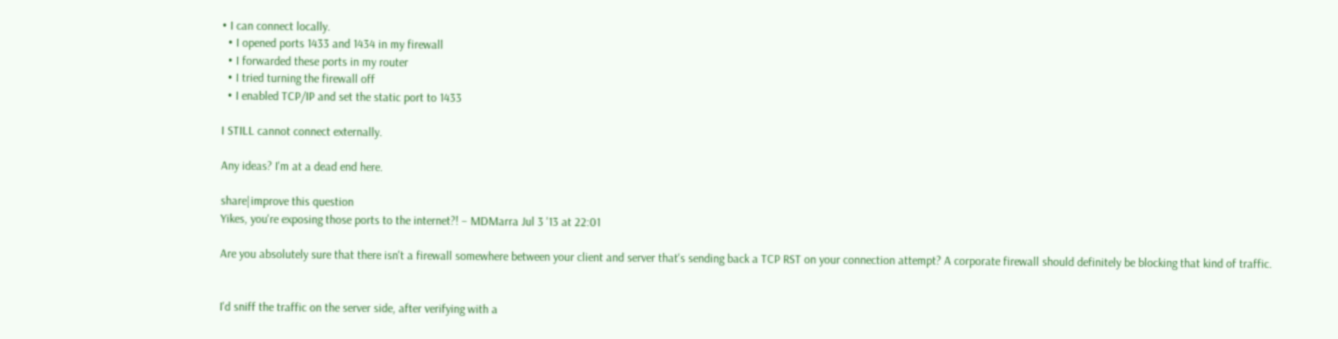• I can connect locally.
  • I opened ports 1433 and 1434 in my firewall
  • I forwarded these ports in my router
  • I tried turning the firewall off
  • I enabled TCP/IP and set the static port to 1433

I STILL cannot connect externally.

Any ideas? I'm at a dead end here.

share|improve this question
Yikes, you're exposing those ports to the internet?! – MDMarra Jul 3 '13 at 22:01

Are you absolutely sure that there isn't a firewall somewhere between your client and server that's sending back a TCP RST on your connection attempt? A corporate firewall should definitely be blocking that kind of traffic.


I'd sniff the traffic on the server side, after verifying with a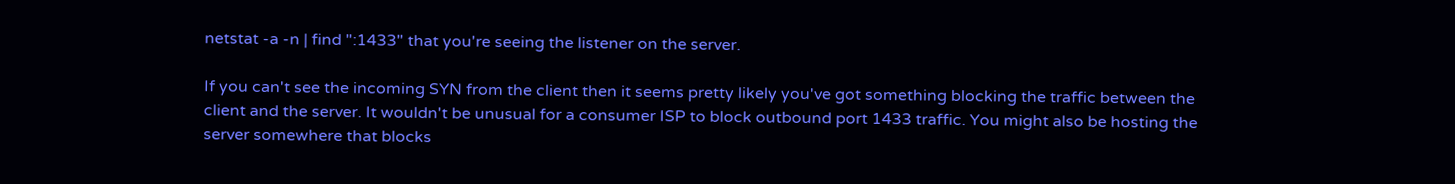netstat -a -n | find ":1433" that you're seeing the listener on the server.

If you can't see the incoming SYN from the client then it seems pretty likely you've got something blocking the traffic between the client and the server. It wouldn't be unusual for a consumer ISP to block outbound port 1433 traffic. You might also be hosting the server somewhere that blocks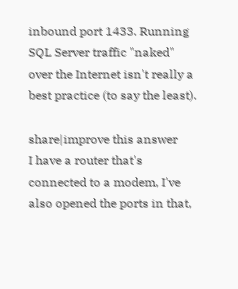inbound port 1433. Running SQL Server traffic "naked" over the Internet isn't really a best practice (to say the least).

share|improve this answer
I have a router that's connected to a modem, I've also opened the ports in that,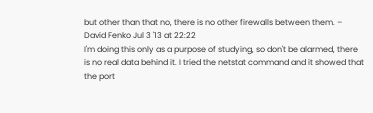but other than that no, there is no other firewalls between them. – David Fenko Jul 3 '13 at 22:22
I'm doing this only as a purpose of studying, so don't be alarmed, there is no real data behind it. I tried the netstat command and it showed that the port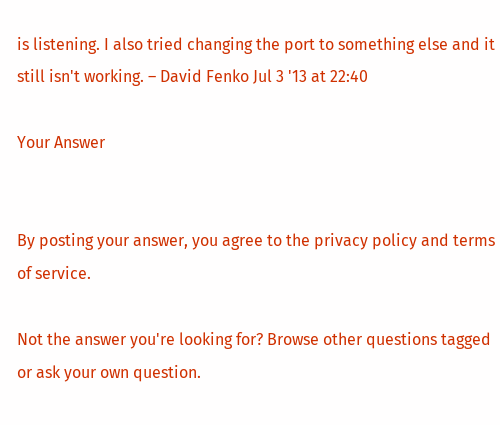is listening. I also tried changing the port to something else and it still isn't working. – David Fenko Jul 3 '13 at 22:40

Your Answer


By posting your answer, you agree to the privacy policy and terms of service.

Not the answer you're looking for? Browse other questions tagged or ask your own question.